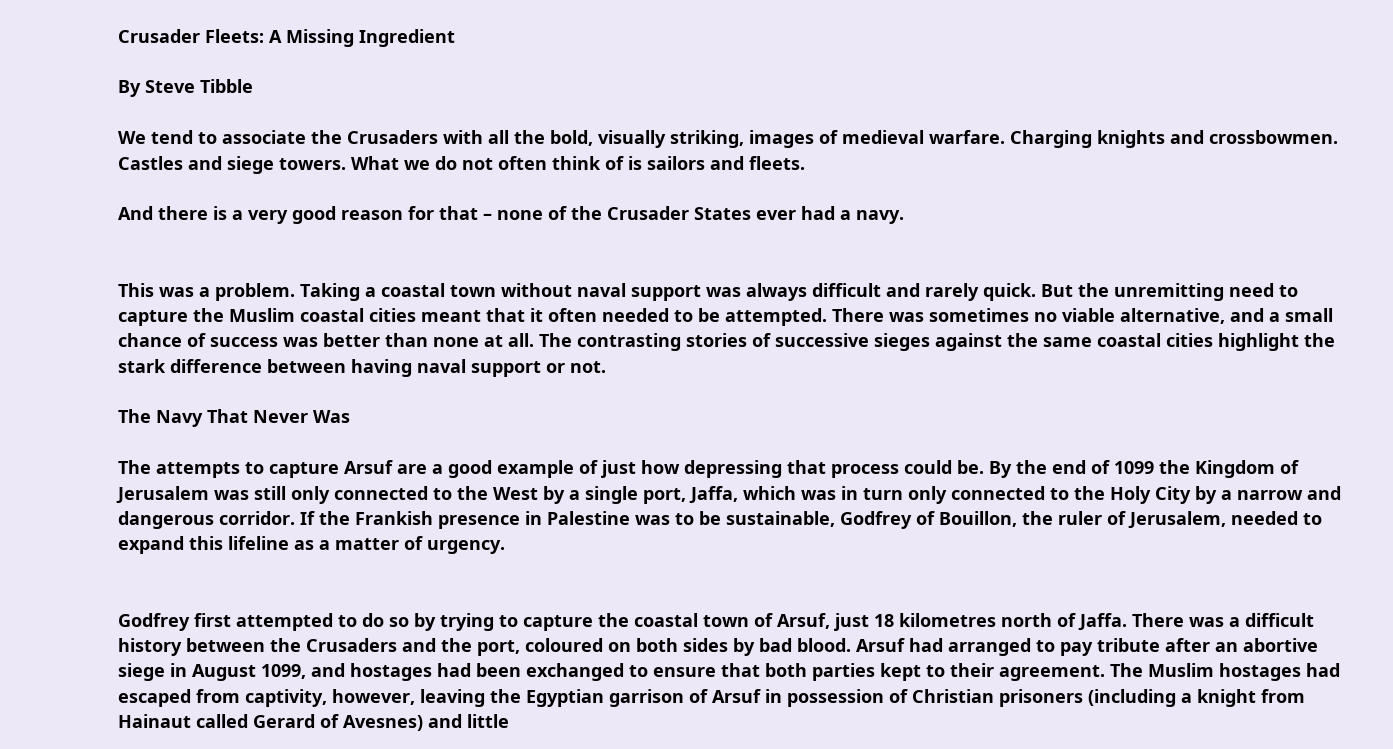Crusader Fleets: A Missing Ingredient

By Steve Tibble

We tend to associate the Crusaders with all the bold, visually striking, images of medieval warfare. Charging knights and crossbowmen. Castles and siege towers. What we do not often think of is sailors and fleets.

And there is a very good reason for that – none of the Crusader States ever had a navy.


This was a problem. Taking a coastal town without naval support was always difficult and rarely quick. But the unremitting need to capture the Muslim coastal cities meant that it often needed to be attempted. There was sometimes no viable alternative, and a small chance of success was better than none at all. The contrasting stories of successive sieges against the same coastal cities highlight the stark difference between having naval support or not.

The Navy That Never Was

The attempts to capture Arsuf are a good example of just how depressing that process could be. By the end of 1099 the Kingdom of Jerusalem was still only connected to the West by a single port, Jaffa, which was in turn only connected to the Holy City by a narrow and dangerous corridor. If the Frankish presence in Palestine was to be sustainable, Godfrey of Bouillon, the ruler of Jerusalem, needed to expand this lifeline as a matter of urgency.


Godfrey first attempted to do so by trying to capture the coastal town of Arsuf, just 18 kilometres north of Jaffa. There was a difficult history between the Crusaders and the port, coloured on both sides by bad blood. Arsuf had arranged to pay tribute after an abortive siege in August 1099, and hostages had been exchanged to ensure that both parties kept to their agreement. The Muslim hostages had escaped from captivity, however, leaving the Egyptian garrison of Arsuf in possession of Christian prisoners (including a knight from Hainaut called Gerard of Avesnes) and little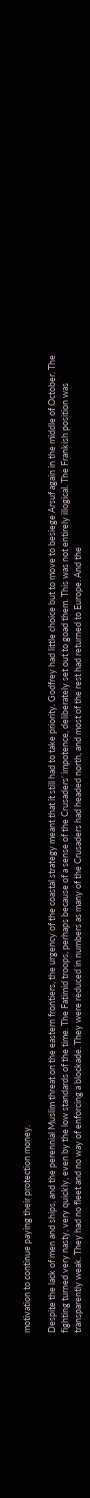motivation to continue paying their protection money.

Despite the lack of men and ships, and the perennial Muslim threat on the eastern frontiers, the urgency of the coastal strategy meant that it still had to take priority. Godfrey had little choice but to move to besiege Arsuf again in the middle of October. The fighting turned very nasty, very quickly, even by the low standards of the time. The Fatimid troops, perhaps because of a sense of the Crusaders’ impotence, deliberately set out to goad them. This was not entirely illogical. The Frankish position was transparently weak. They had no fleet and no way of enforcing a blockade. They were reduced in numbers as many of the Crusaders had headed north, and most of the rest had returned to Europe. And the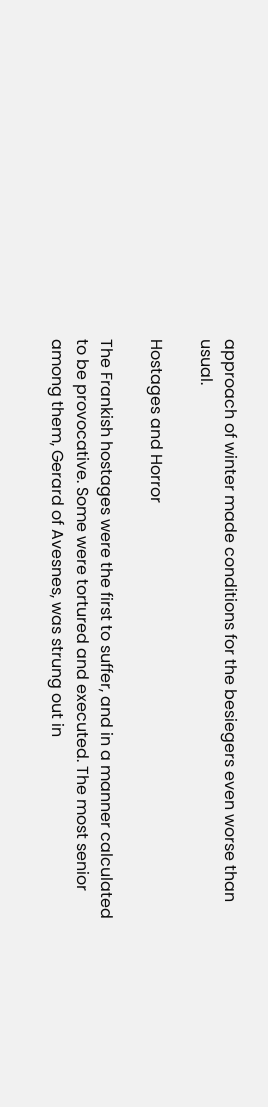approach of winter made conditions for the besiegers even worse than usual.

Hostages and Horror

The Frankish hostages were the first to suffer, and in a manner calculated to be provocative. Some were tortured and executed. The most senior among them, Gerard of Avesnes, was strung out in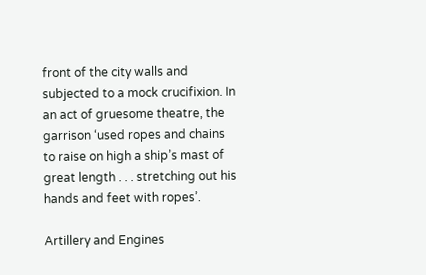front of the city walls and subjected to a mock crucifixion. In an act of gruesome theatre, the garrison ‘used ropes and chains to raise on high a ship’s mast of great length . . . stretching out his hands and feet with ropes’.

Artillery and Engines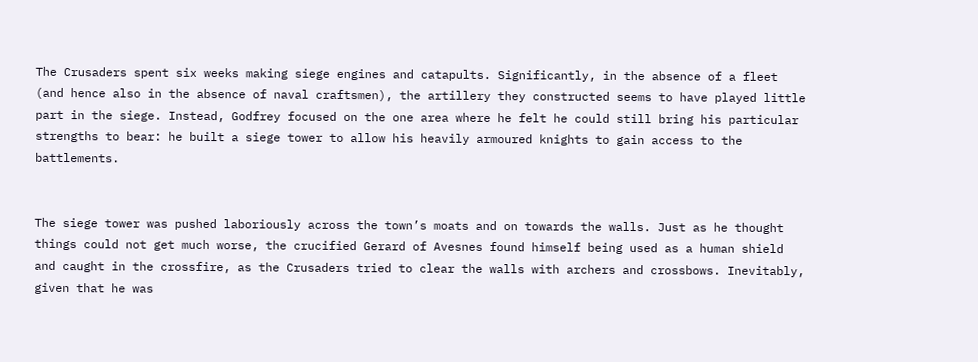The Crusaders spent six weeks making siege engines and catapults. Significantly, in the absence of a fleet (and hence also in the absence of naval craftsmen), the artillery they constructed seems to have played little part in the siege. Instead, Godfrey focused on the one area where he felt he could still bring his particular strengths to bear: he built a siege tower to allow his heavily armoured knights to gain access to the battlements.


The siege tower was pushed laboriously across the town’s moats and on towards the walls. Just as he thought things could not get much worse, the crucified Gerard of Avesnes found himself being used as a human shield and caught in the crossfire, as the Crusaders tried to clear the walls with archers and crossbows. Inevitably, given that he was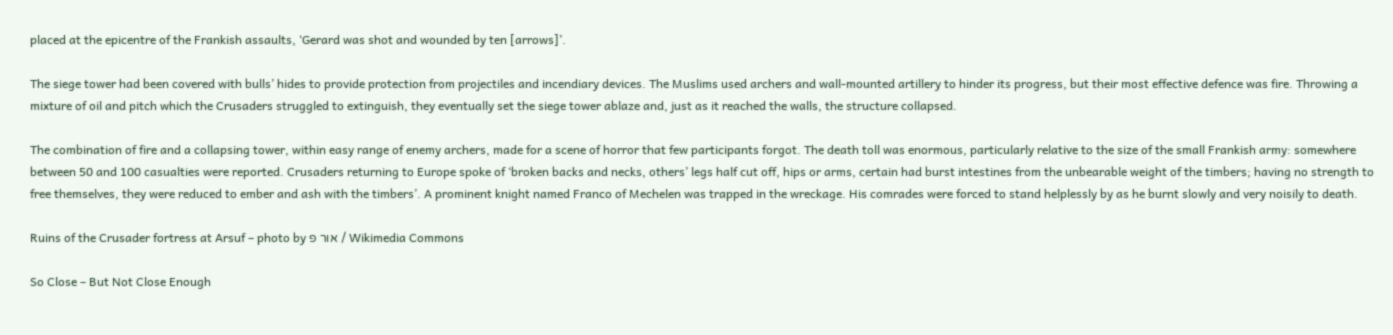placed at the epicentre of the Frankish assaults, ‘Gerard was shot and wounded by ten [arrows]’.

The siege tower had been covered with bulls’ hides to provide protection from projectiles and incendiary devices. The Muslims used archers and wall-mounted artillery to hinder its progress, but their most effective defence was fire. Throwing a mixture of oil and pitch which the Crusaders struggled to extinguish, they eventually set the siege tower ablaze and, just as it reached the walls, the structure collapsed.

The combination of fire and a collapsing tower, within easy range of enemy archers, made for a scene of horror that few participants forgot. The death toll was enormous, particularly relative to the size of the small Frankish army: somewhere between 50 and 100 casualties were reported. Crusaders returning to Europe spoke of ‘broken backs and necks, others’ legs half cut off, hips or arms, certain had burst intestines from the unbearable weight of the timbers; having no strength to free themselves, they were reduced to ember and ash with the timbers’. A prominent knight named Franco of Mechelen was trapped in the wreckage. His comrades were forced to stand helplessly by as he burnt slowly and very noisily to death.

Ruins of the Crusader fortress at Arsuf – photo by אור פ / Wikimedia Commons

So Close – But Not Close Enough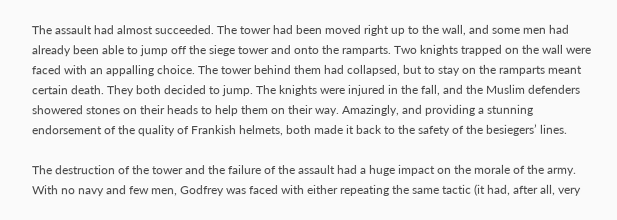The assault had almost succeeded. The tower had been moved right up to the wall, and some men had already been able to jump off the siege tower and onto the ramparts. Two knights trapped on the wall were faced with an appalling choice. The tower behind them had collapsed, but to stay on the ramparts meant certain death. They both decided to jump. The knights were injured in the fall, and the Muslim defenders showered stones on their heads to help them on their way. Amazingly, and providing a stunning endorsement of the quality of Frankish helmets, both made it back to the safety of the besiegers’ lines.

The destruction of the tower and the failure of the assault had a huge impact on the morale of the army. With no navy and few men, Godfrey was faced with either repeating the same tactic (it had, after all, very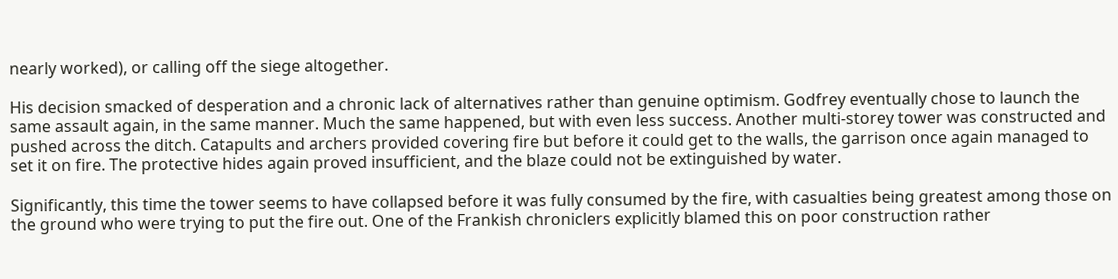nearly worked), or calling off the siege altogether.

His decision smacked of desperation and a chronic lack of alternatives rather than genuine optimism. Godfrey eventually chose to launch the same assault again, in the same manner. Much the same happened, but with even less success. Another multi-storey tower was constructed and pushed across the ditch. Catapults and archers provided covering fire but before it could get to the walls, the garrison once again managed to set it on fire. The protective hides again proved insufficient, and the blaze could not be extinguished by water.

Significantly, this time the tower seems to have collapsed before it was fully consumed by the fire, with casualties being greatest among those on the ground who were trying to put the fire out. One of the Frankish chroniclers explicitly blamed this on poor construction rather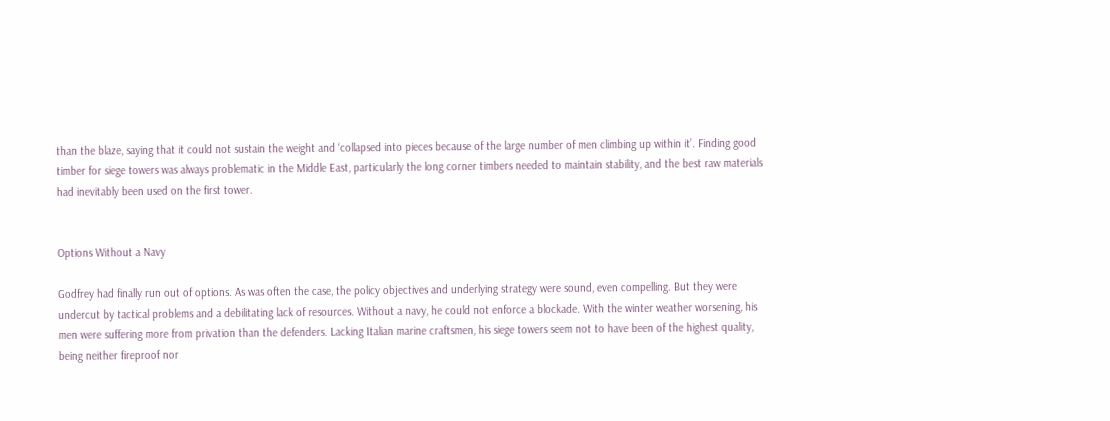than the blaze, saying that it could not sustain the weight and ‘collapsed into pieces because of the large number of men climbing up within it’. Finding good timber for siege towers was always problematic in the Middle East, particularly the long corner timbers needed to maintain stability, and the best raw materials had inevitably been used on the first tower.


Options Without a Navy

Godfrey had finally run out of options. As was often the case, the policy objectives and underlying strategy were sound, even compelling. But they were undercut by tactical problems and a debilitating lack of resources. Without a navy, he could not enforce a blockade. With the winter weather worsening, his men were suffering more from privation than the defenders. Lacking Italian marine craftsmen, his siege towers seem not to have been of the highest quality, being neither fireproof nor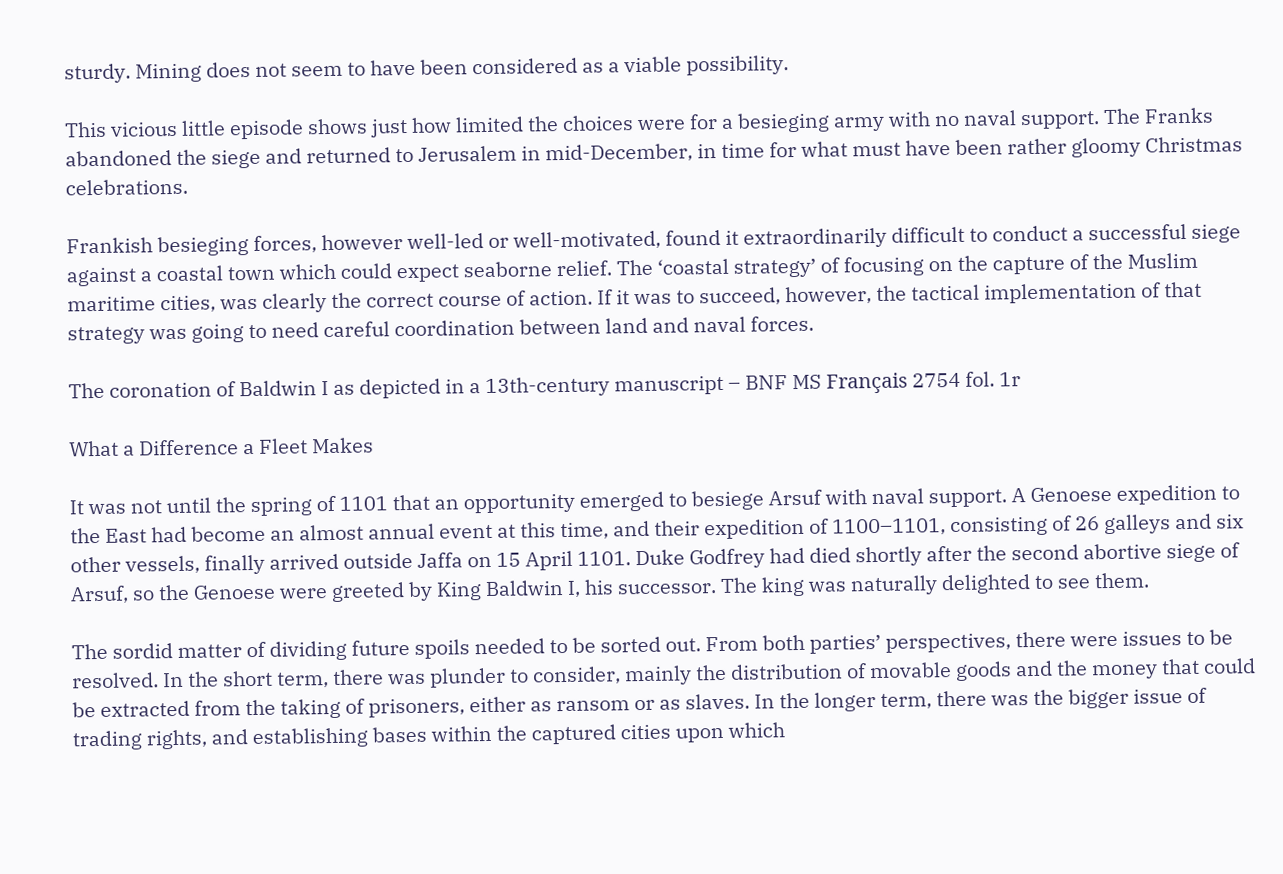sturdy. Mining does not seem to have been considered as a viable possibility.

This vicious little episode shows just how limited the choices were for a besieging army with no naval support. The Franks abandoned the siege and returned to Jerusalem in mid-December, in time for what must have been rather gloomy Christmas celebrations.

Frankish besieging forces, however well-led or well-motivated, found it extraordinarily difficult to conduct a successful siege against a coastal town which could expect seaborne relief. The ‘coastal strategy’ of focusing on the capture of the Muslim maritime cities, was clearly the correct course of action. If it was to succeed, however, the tactical implementation of that strategy was going to need careful coordination between land and naval forces.

The coronation of Baldwin I as depicted in a 13th-century manuscript – BNF MS Français 2754 fol. 1r

What a Difference a Fleet Makes

It was not until the spring of 1101 that an opportunity emerged to besiege Arsuf with naval support. A Genoese expedition to the East had become an almost annual event at this time, and their expedition of 1100–1101, consisting of 26 galleys and six other vessels, finally arrived outside Jaffa on 15 April 1101. Duke Godfrey had died shortly after the second abortive siege of Arsuf, so the Genoese were greeted by King Baldwin I, his successor. The king was naturally delighted to see them.

The sordid matter of dividing future spoils needed to be sorted out. From both parties’ perspectives, there were issues to be resolved. In the short term, there was plunder to consider, mainly the distribution of movable goods and the money that could be extracted from the taking of prisoners, either as ransom or as slaves. In the longer term, there was the bigger issue of trading rights, and establishing bases within the captured cities upon which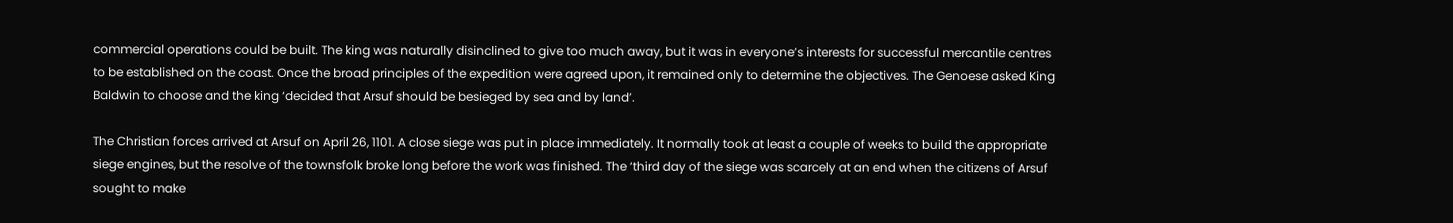commercial operations could be built. The king was naturally disinclined to give too much away, but it was in everyone’s interests for successful mercantile centres to be established on the coast. Once the broad principles of the expedition were agreed upon, it remained only to determine the objectives. The Genoese asked King Baldwin to choose and the king ‘decided that Arsuf should be besieged by sea and by land’.

The Christian forces arrived at Arsuf on April 26, 1101. A close siege was put in place immediately. It normally took at least a couple of weeks to build the appropriate siege engines, but the resolve of the townsfolk broke long before the work was finished. The ‘third day of the siege was scarcely at an end when the citizens of Arsuf sought to make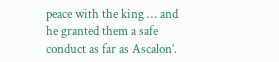peace with the king … and he granted them a safe conduct as far as Ascalon’.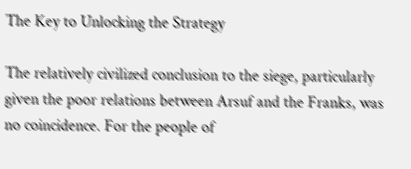The Key to Unlocking the Strategy

The relatively civilized conclusion to the siege, particularly given the poor relations between Arsuf and the Franks, was no coincidence. For the people of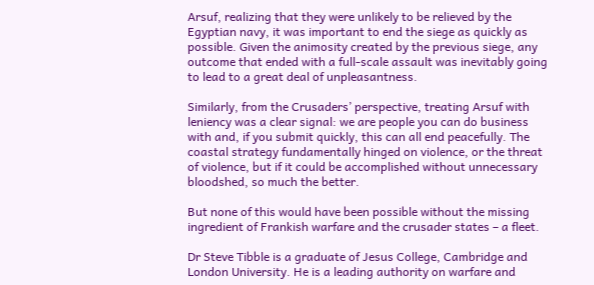Arsuf, realizing that they were unlikely to be relieved by the Egyptian navy, it was important to end the siege as quickly as possible. Given the animosity created by the previous siege, any outcome that ended with a full-scale assault was inevitably going to lead to a great deal of unpleasantness.

Similarly, from the Crusaders’ perspective, treating Arsuf with leniency was a clear signal: we are people you can do business with and, if you submit quickly, this can all end peacefully. The coastal strategy fundamentally hinged on violence, or the threat of violence, but if it could be accomplished without unnecessary bloodshed, so much the better.

But none of this would have been possible without the missing ingredient of Frankish warfare and the crusader states – a fleet.

Dr Steve Tibble is a graduate of Jesus College, Cambridge and London University. He is a leading authority on warfare and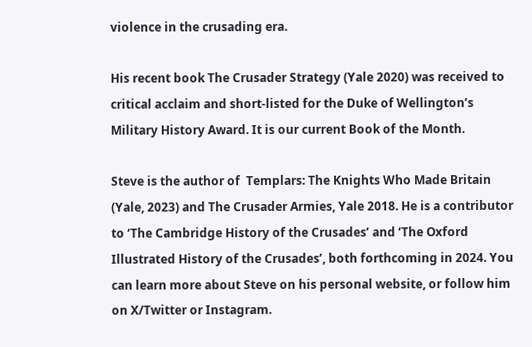violence in the crusading era.

His recent book The Crusader Strategy (Yale 2020) was received to critical acclaim and short-listed for the Duke of Wellington’s Military History Award. It is our current Book of the Month.

Steve is the author of  Templars: The Knights Who Made Britain (Yale, 2023) and The Crusader Armies, Yale 2018. He is a contributor to ‘The Cambridge History of the Crusades’ and ‘The Oxford Illustrated History of the Crusades’, both forthcoming in 2024. You can learn more about Steve on his personal website, or follow him on X/Twitter or Instagram.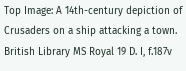Top Image: A 14th-century depiction of Crusaders on a ship attacking a town. British Library MS Royal 19 D. I, f.187v